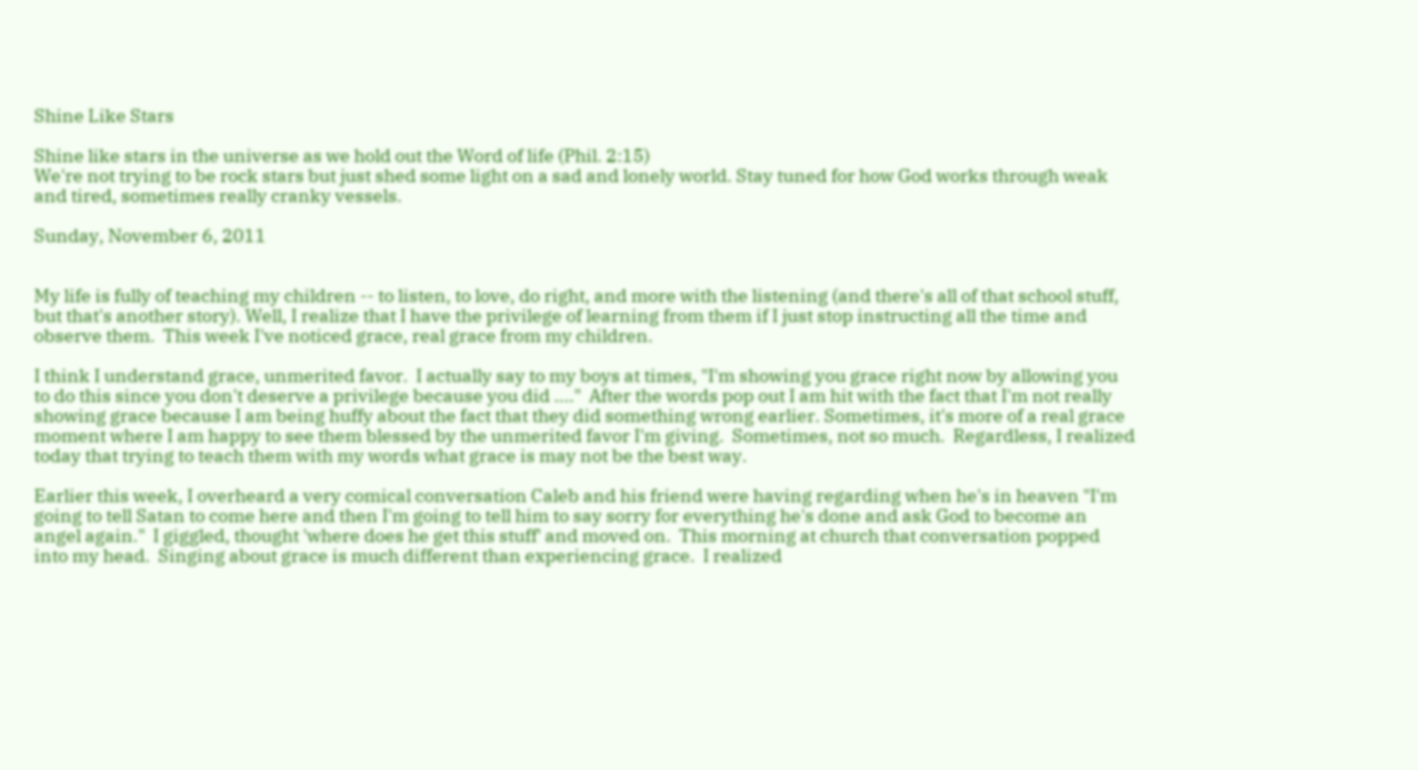Shine Like Stars

Shine like stars in the universe as we hold out the Word of life (Phil. 2:15)
We're not trying to be rock stars but just shed some light on a sad and lonely world. Stay tuned for how God works through weak and tired, sometimes really cranky vessels.

Sunday, November 6, 2011


My life is fully of teaching my children -- to listen, to love, do right, and more with the listening (and there's all of that school stuff, but that's another story). Well, I realize that I have the privilege of learning from them if I just stop instructing all the time and observe them.  This week I've noticed grace, real grace from my children.

I think I understand grace, unmerited favor.  I actually say to my boys at times, "I'm showing you grace right now by allowing you to do this since you don't deserve a privilege because you did ...."  After the words pop out I am hit with the fact that I'm not really showing grace because I am being huffy about the fact that they did something wrong earlier. Sometimes, it's more of a real grace moment where I am happy to see them blessed by the unmerited favor I'm giving.  Sometimes, not so much.  Regardless, I realized today that trying to teach them with my words what grace is may not be the best way.

Earlier this week, I overheard a very comical conversation Caleb and his friend were having regarding when he's in heaven "I'm going to tell Satan to come here and then I'm going to tell him to say sorry for everything he's done and ask God to become an angel again."  I giggled, thought 'where does he get this stuff' and moved on.  This morning at church that conversation popped into my head.  Singing about grace is much different than experiencing grace.  I realized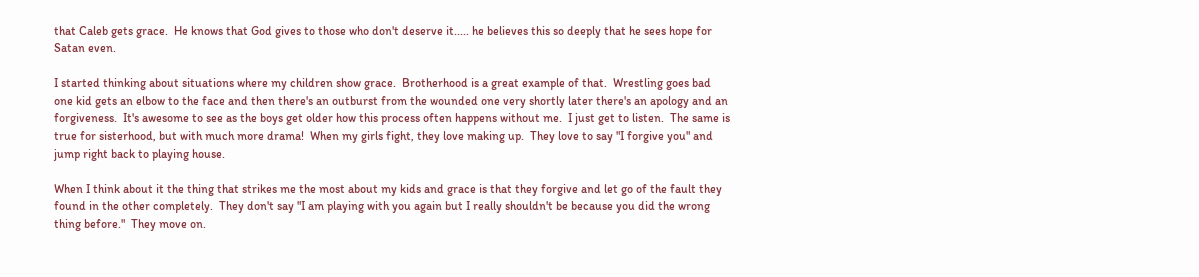that Caleb gets grace.  He knows that God gives to those who don't deserve it..... he believes this so deeply that he sees hope for Satan even.

I started thinking about situations where my children show grace.  Brotherhood is a great example of that.  Wrestling goes bad one kid gets an elbow to the face and then there's an outburst from the wounded one very shortly later there's an apology and an forgiveness.  It's awesome to see as the boys get older how this process often happens without me.  I just get to listen.  The same is true for sisterhood, but with much more drama!  When my girls fight, they love making up.  They love to say "I forgive you" and jump right back to playing house.

When I think about it the thing that strikes me the most about my kids and grace is that they forgive and let go of the fault they found in the other completely.  They don't say "I am playing with you again but I really shouldn't be because you did the wrong thing before."  They move on.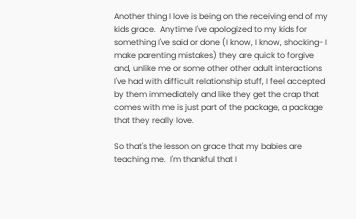Another thing I love is being on the receiving end of my kids grace.  Anytime I've apologized to my kids for something I've said or done (I know, I know, shocking- I make parenting mistakes) they are quick to forgive and, unlike me or some other other adult interactions I've had with difficult relationship stuff, I feel accepted by them immediately and like they get the crap that comes with me is just part of the package, a package that they really love.

So that's the lesson on grace that my babies are teaching me.  I'm thankful that I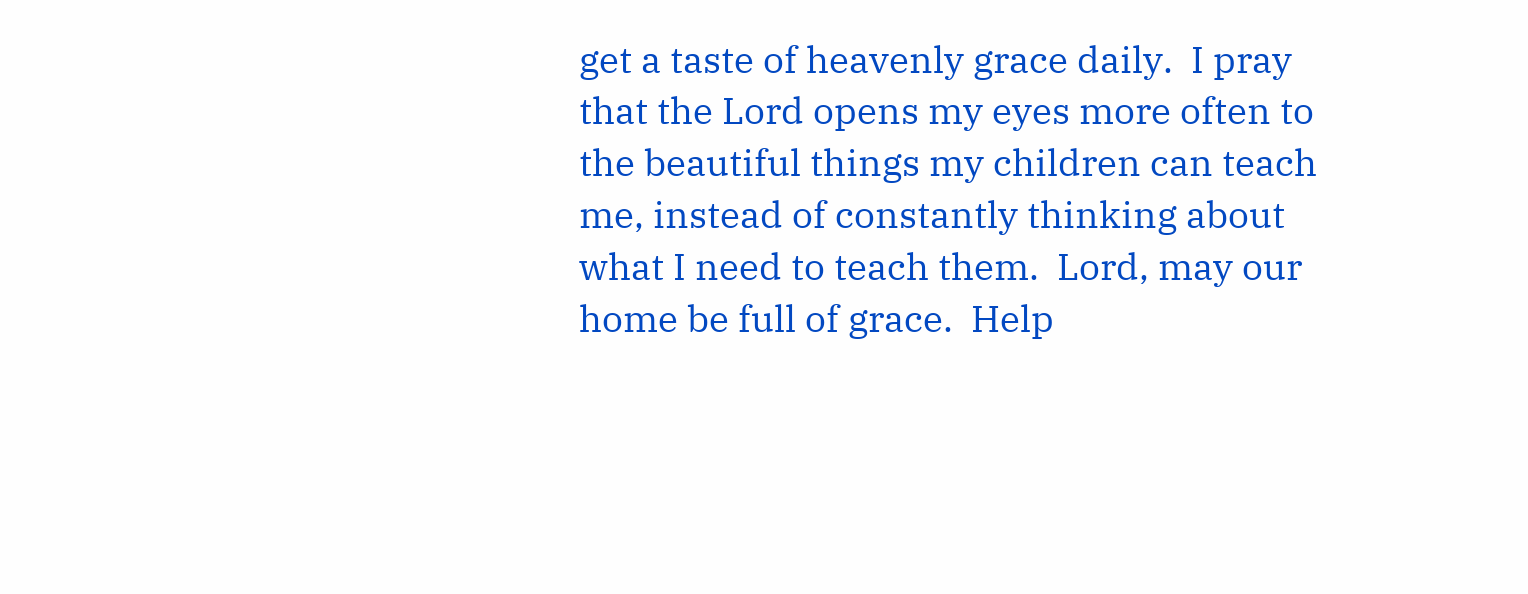get a taste of heavenly grace daily.  I pray that the Lord opens my eyes more often to the beautiful things my children can teach me, instead of constantly thinking about what I need to teach them.  Lord, may our home be full of grace.  Help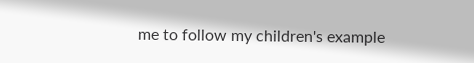me to follow my children's example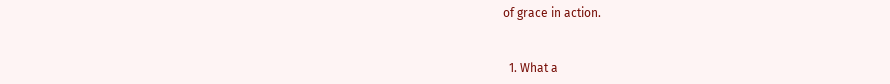of grace in action.


  1. What a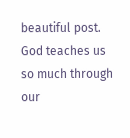beautiful post. God teaches us so much through our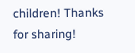children! Thanks for sharing!